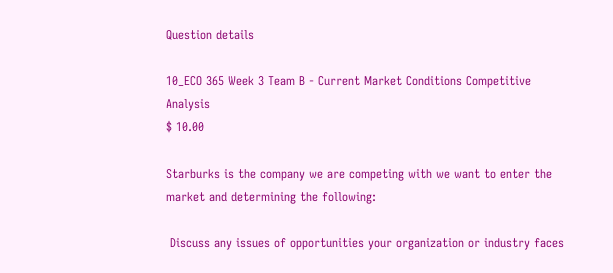Question details

10_ECO 365 Week 3 Team B - Current Market Conditions Competitive Analysis
$ 10.00

Starburks is the company we are competing with we want to enter the market and determining the following:

 Discuss any issues of opportunities your organization or industry faces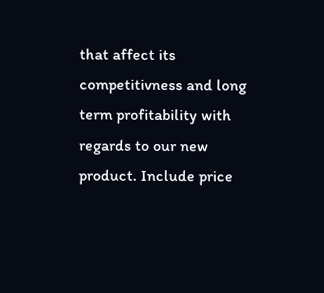that affect its competitivness and long term profitability with regards to our new product. Include price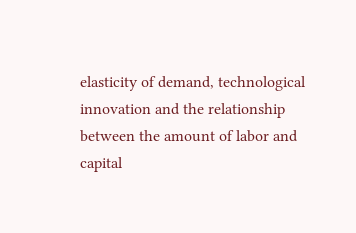elasticity of demand, technological innovation and the relationship between the amount of labor and capital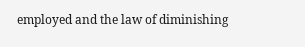employed and the law of diminishing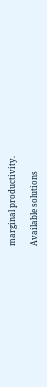marginal productivity.

Available solutions